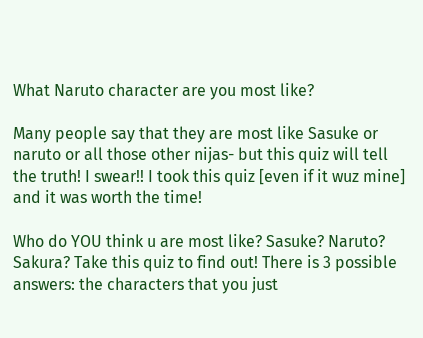What Naruto character are you most like?

Many people say that they are most like Sasuke or naruto or all those other nijas- but this quiz will tell the truth! I swear!! I took this quiz [even if it wuz mine] and it was worth the time!

Who do YOU think u are most like? Sasuke? Naruto? Sakura? Take this quiz to find out! There is 3 possible answers: the characters that you just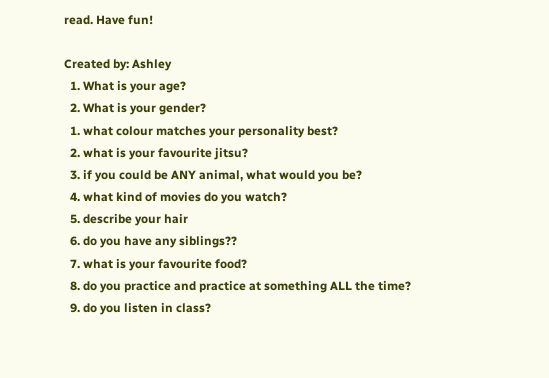read. Have fun!

Created by: Ashley
  1. What is your age?
  2. What is your gender?
  1. what colour matches your personality best?
  2. what is your favourite jitsu?
  3. if you could be ANY animal, what would you be?
  4. what kind of movies do you watch?
  5. describe your hair
  6. do you have any siblings??
  7. what is your favourite food?
  8. do you practice and practice at something ALL the time?
  9. do you listen in class?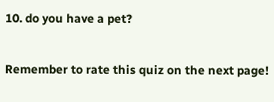10. do you have a pet?

Remember to rate this quiz on the next page!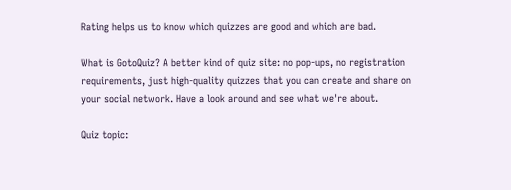Rating helps us to know which quizzes are good and which are bad.

What is GotoQuiz? A better kind of quiz site: no pop-ups, no registration requirements, just high-quality quizzes that you can create and share on your social network. Have a look around and see what we're about.

Quiz topic: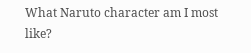What Naruto character am I most like?